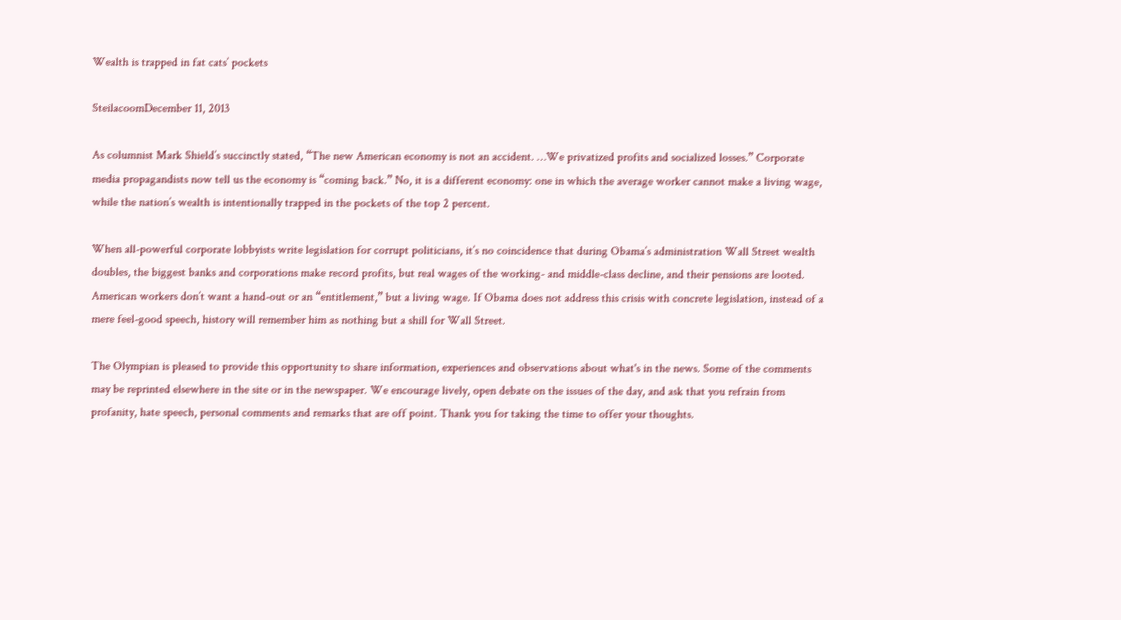Wealth is trapped in fat cats’ pockets

SteilacoomDecember 11, 2013

As columnist Mark Shield’s succinctly stated, “The new American economy is not an accident. …We privatized profits and socialized losses.” Corporate media propagandists now tell us the economy is “coming back.” No, it is a different economy: one in which the average worker cannot make a living wage, while the nation’s wealth is intentionally trapped in the pockets of the top 2 percent.

When all-powerful corporate lobbyists write legislation for corrupt politicians, it’s no coincidence that during Obama’s administration Wall Street wealth doubles, the biggest banks and corporations make record profits, but real wages of the working- and middle-class decline, and their pensions are looted. American workers don’t want a hand-out or an “entitlement,” but a living wage. If Obama does not address this crisis with concrete legislation, instead of a mere feel-good speech, history will remember him as nothing but a shill for Wall Street.

The Olympian is pleased to provide this opportunity to share information, experiences and observations about what's in the news. Some of the comments may be reprinted elsewhere in the site or in the newspaper. We encourage lively, open debate on the issues of the day, and ask that you refrain from profanity, hate speech, personal comments and remarks that are off point. Thank you for taking the time to offer your thoughts.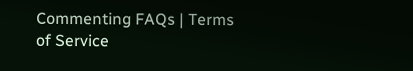Commenting FAQs | Terms of Service